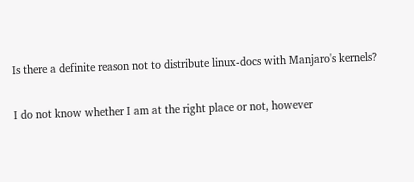Is there a definite reason not to distribute linux-docs with Manjaro's kernels?

I do not know whether I am at the right place or not, however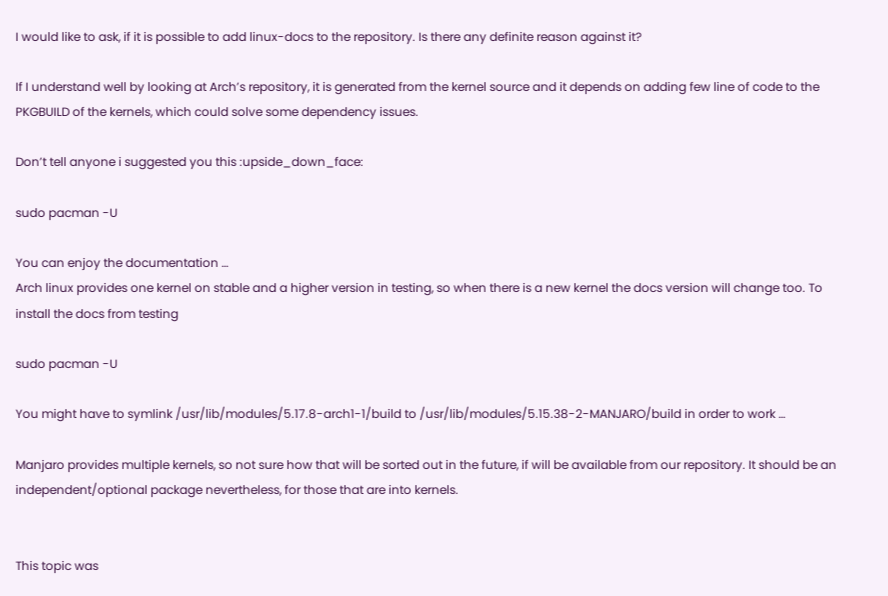I would like to ask, if it is possible to add linux-docs to the repository. Is there any definite reason against it?

If I understand well by looking at Arch’s repository, it is generated from the kernel source and it depends on adding few line of code to the PKGBUILD of the kernels, which could solve some dependency issues.

Don’t tell anyone i suggested you this :upside_down_face:

sudo pacman -U

You can enjoy the documentation …
Arch linux provides one kernel on stable and a higher version in testing, so when there is a new kernel the docs version will change too. To install the docs from testing

sudo pacman -U

You might have to symlink /usr/lib/modules/5.17.8-arch1-1/build to /usr/lib/modules/5.15.38-2-MANJARO/build in order to work …

Manjaro provides multiple kernels, so not sure how that will be sorted out in the future, if will be available from our repository. It should be an independent/optional package nevertheless, for those that are into kernels.


This topic was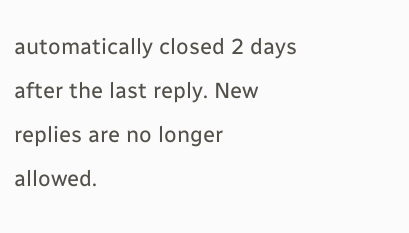automatically closed 2 days after the last reply. New replies are no longer allowed.